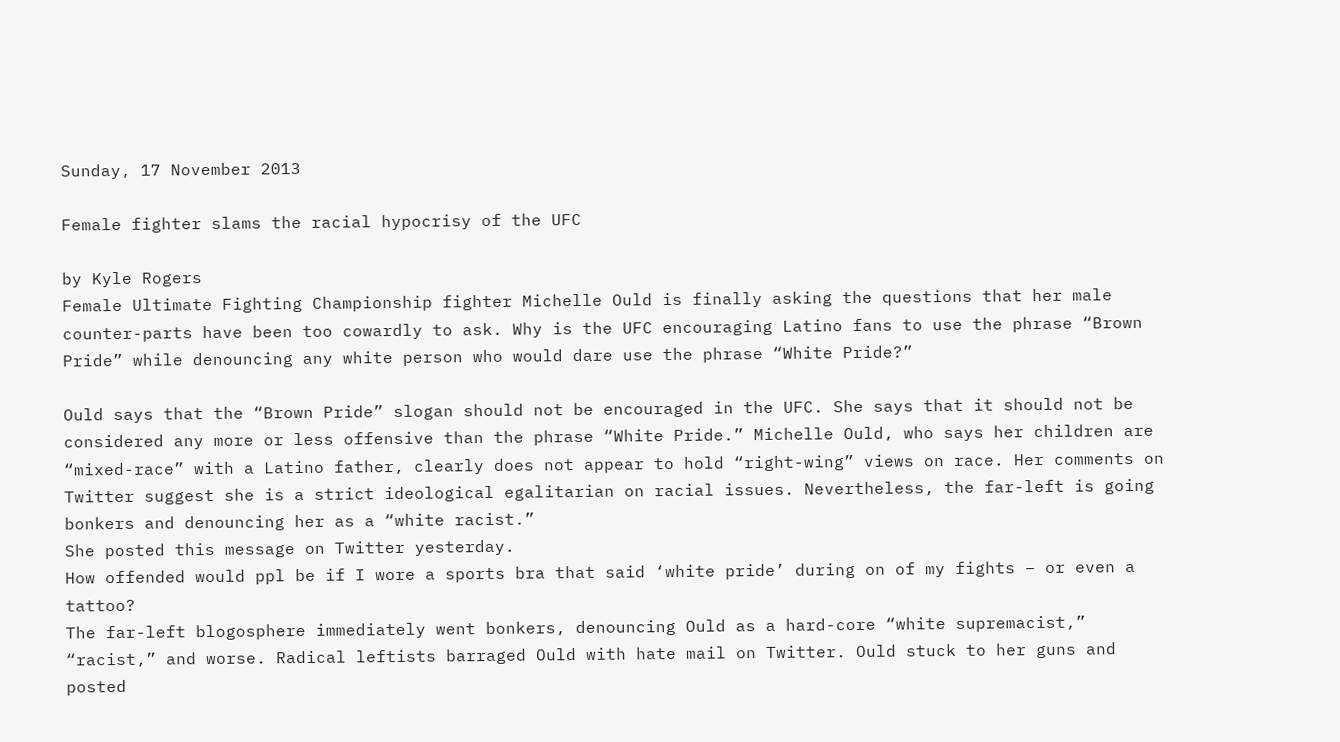Sunday, 17 November 2013

Female fighter slams the racial hypocrisy of the UFC

by Kyle Rogers
Female Ultimate Fighting Championship fighter Michelle Ould is finally asking the questions that her male counter-parts have been too cowardly to ask. Why is the UFC encouraging Latino fans to use the phrase “Brown Pride” while denouncing any white person who would dare use the phrase “White Pride?”

Ould says that the “Brown Pride” slogan should not be encouraged in the UFC. She says that it should not be considered any more or less offensive than the phrase “White Pride.” Michelle Ould, who says her children are “mixed-race” with a Latino father, clearly does not appear to hold “right-wing” views on race. Her comments on Twitter suggest she is a strict ideological egalitarian on racial issues. Nevertheless, the far-left is going bonkers and denouncing her as a “white racist.”
She posted this message on Twitter yesterday.
How offended would ppl be if I wore a sports bra that said ‘white pride’ during on of my fights – or even a tattoo?
The far-left blogosphere immediately went bonkers, denouncing Ould as a hard-core “white supremacist,” “racist,” and worse. Radical leftists barraged Ould with hate mail on Twitter. Ould stuck to her guns and posted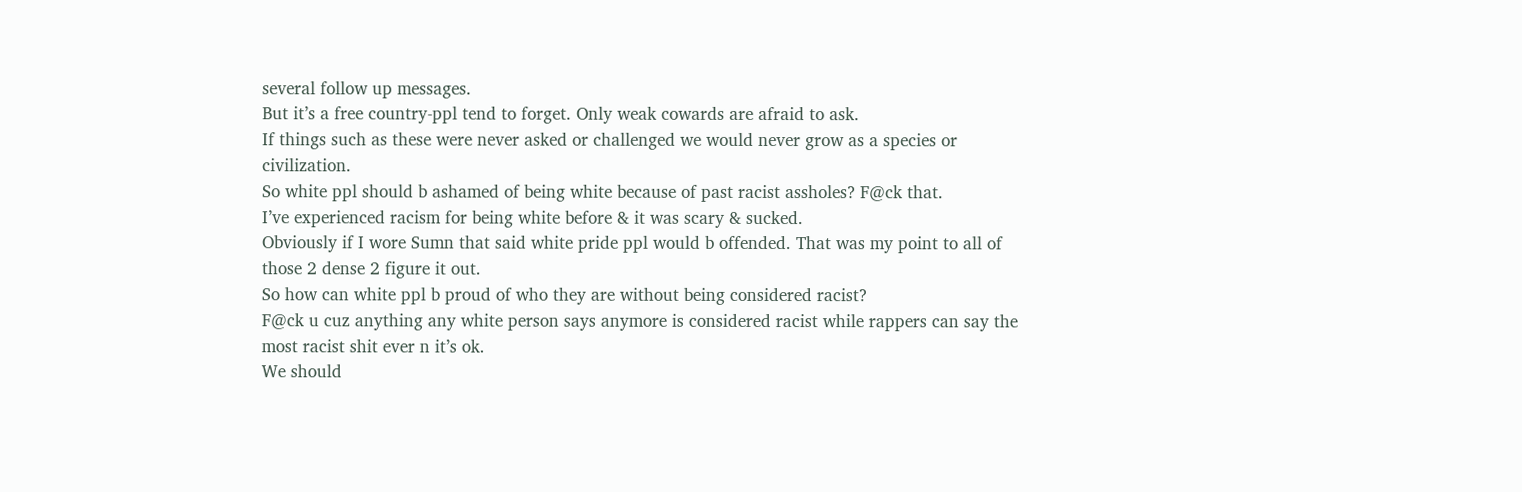several follow up messages.
But it’s a free country-ppl tend to forget. Only weak cowards are afraid to ask.
If things such as these were never asked or challenged we would never grow as a species or civilization.
So white ppl should b ashamed of being white because of past racist assholes? F@ck that.
I’ve experienced racism for being white before & it was scary & sucked.
Obviously if I wore Sumn that said white pride ppl would b offended. That was my point to all of those 2 dense 2 figure it out.
So how can white ppl b proud of who they are without being considered racist?
F@ck u cuz anything any white person says anymore is considered racist while rappers can say the most racist shit ever n it’s ok.
We should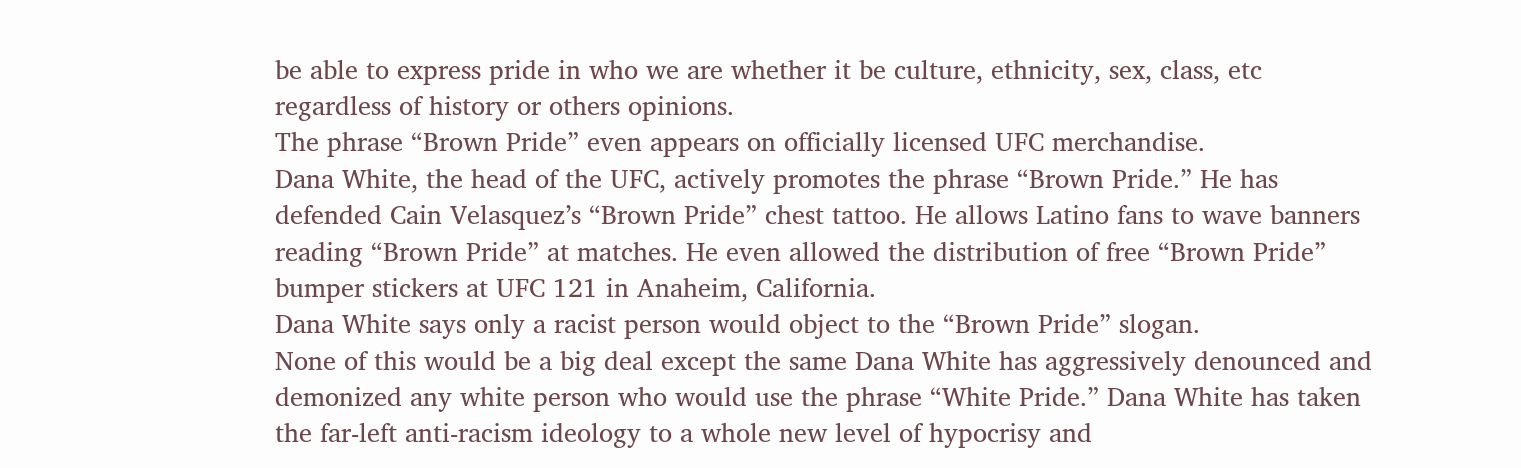be able to express pride in who we are whether it be culture, ethnicity, sex, class, etc regardless of history or others opinions.
The phrase “Brown Pride” even appears on officially licensed UFC merchandise.
Dana White, the head of the UFC, actively promotes the phrase “Brown Pride.” He has defended Cain Velasquez’s “Brown Pride” chest tattoo. He allows Latino fans to wave banners reading “Brown Pride” at matches. He even allowed the distribution of free “Brown Pride” bumper stickers at UFC 121 in Anaheim, California.
Dana White says only a racist person would object to the “Brown Pride” slogan.
None of this would be a big deal except the same Dana White has aggressively denounced and demonized any white person who would use the phrase “White Pride.” Dana White has taken the far-left anti-racism ideology to a whole new level of hypocrisy and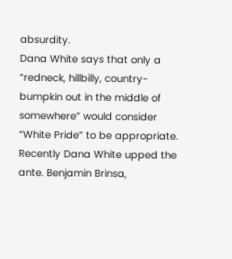absurdity.
Dana White says that only a “redneck, hillbilly, country-bumpkin out in the middle of somewhere” would consider “White Pride” to be appropriate.
Recently Dana White upped the ante. Benjamin Brinsa,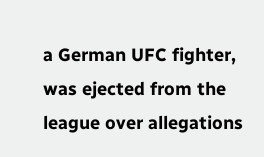a German UFC fighter, was ejected from the league over allegations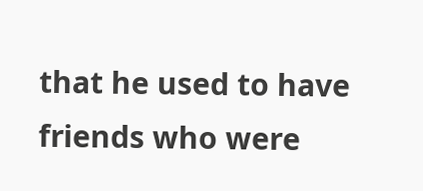that he used to have friends who were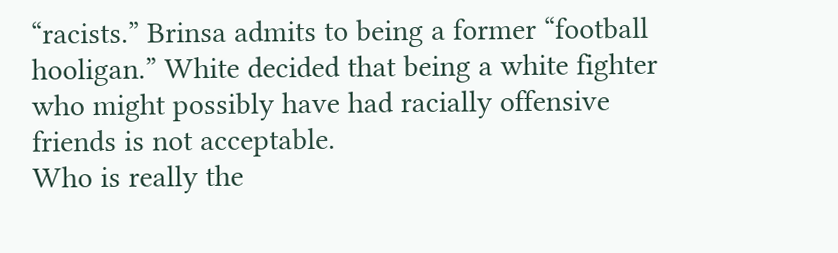“racists.” Brinsa admits to being a former “football hooligan.” White decided that being a white fighter who might possibly have had racially offensive friends is not acceptable.
Who is really the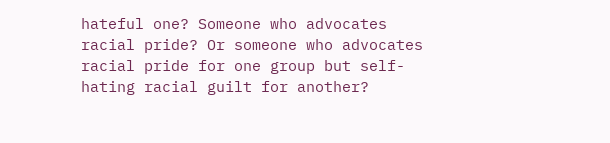hateful one? Someone who advocates racial pride? Or someone who advocates racial pride for one group but self-hating racial guilt for another?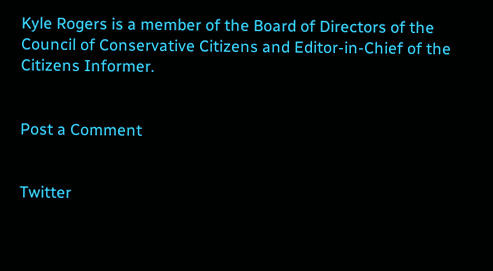Kyle Rogers is a member of the Board of Directors of the Council of Conservative Citizens and Editor-in-Chief of the Citizens Informer.


Post a Comment


Twitter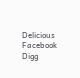Delicious Facebook Digg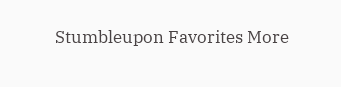Stumbleupon Favorites More